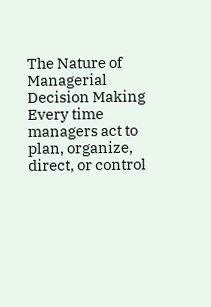The Nature of Managerial Decision Making
Every time managers act to plan, organize, direct, or control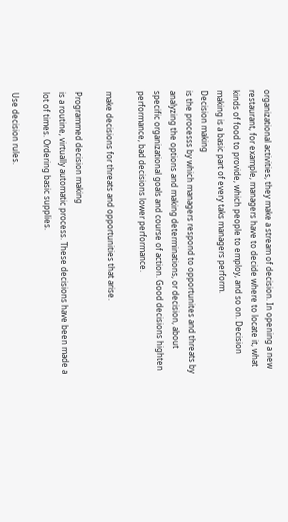organizational activities, they make a stream of decision. In opening a new restaurant, for example, managers have to decide where to locate it, what kinds of food to provide, which people to employ, and so on. Decision making is a basic part of every taks managers perform.
Decision making
is the processs by which managers respond to opportunites and threats by analyzing the options and making determinations, or decision, about specific organizational goals and course of action. Good decisions highten performance, bad decisions lower performance.

make decisions for threats and opportunities that arise.

Programmed decision making
is a routine, virtually automatic process. These decisions have been made a lot of times. Ordering basic supplies.

Use decision rules.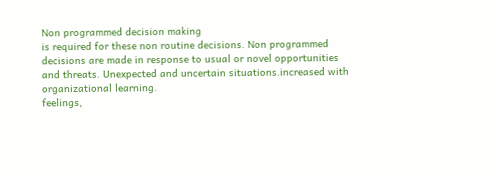Non programmed decision making
is required for these non routine decisions. Non programmed decisions are made in response to usual or novel opportunities and threats. Unexpected and uncertain situations.increased with organizational learning.
feelings,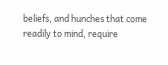beliefs, and hunches that come readily to mind, require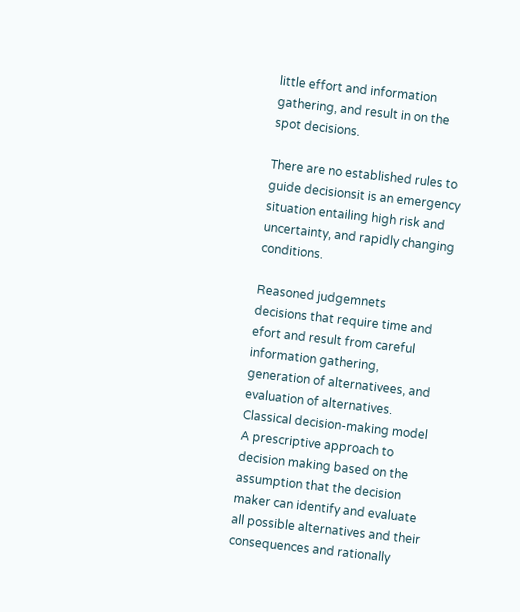little effort and information gathering, and result in on the spot decisions.

There are no established rules to guide decisionsit is an emergency situation entailing high risk and uncertainty, and rapidly changing conditions.

Reasoned judgemnets
decisions that require time and efort and result from careful information gathering, generation of alternativees, and evaluation of alternatives.
Classical decision-making model
A prescriptive approach to decision making based on the assumption that the decision maker can identify and evaluate all possible alternatives and their consequences and rationally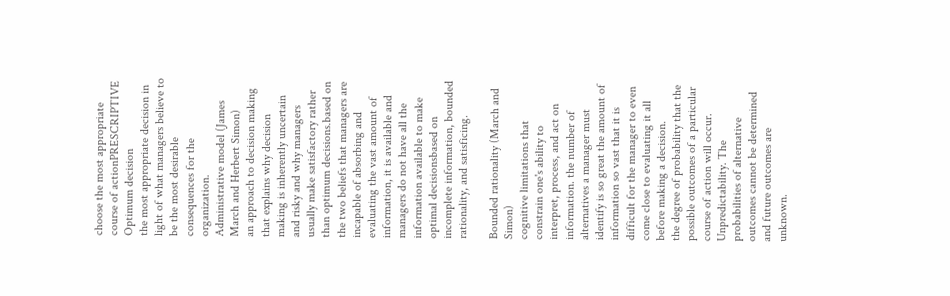choose the most appropriate course of actionPRESCRIPTIVE
Optimum decision
the most appropriate decision in light of what managers believe to be the most desirable consequences for the organization.
Administrative model (James March and Herbert Simon)
an approach to decision making that explains why decision making is inherently uncertain and risky and why managers usually make satisfactory rather than optimum decisions.based on the two beliefs that managers are incapable of absorbing and evaluating the vast amount of information, it is available and managers do not have all the information available to make optimal decisionsbased on incomplete information, bounded rationality, and satisficing.

Bounded rationality (March and Simon)
cognitive limitations that constrain one's ability to interpret, process, and act on information. the number of alternatives a manager must identify is so great the amount of information so vast that it is difficult for the manager to even come close to evaluating it all before making a decision.
the degree of probability that the possible outcomes of a particular course of action will occur.
Unpredictability. The probabilities of alternative outcomes cannot be determined and future outcomes are unknown.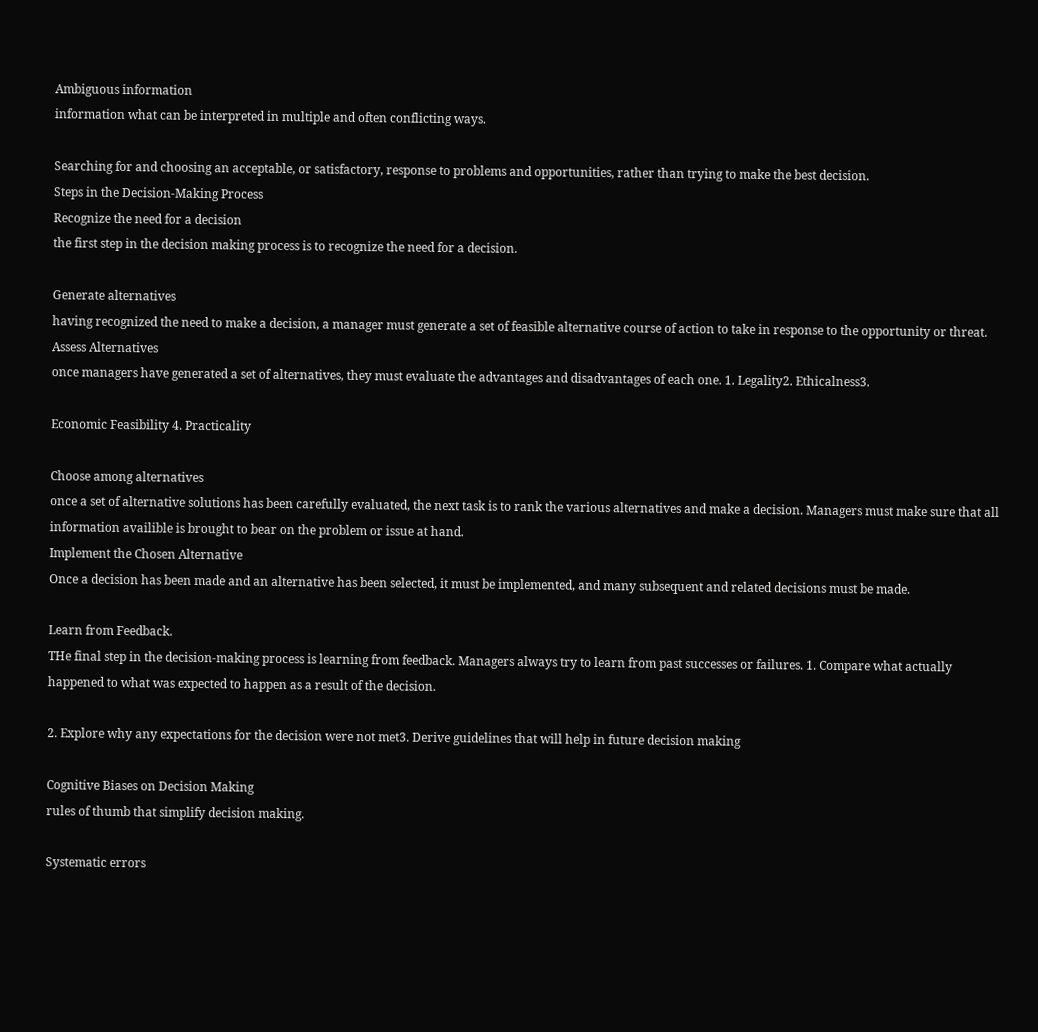Ambiguous information
information what can be interpreted in multiple and often conflicting ways.

Searching for and choosing an acceptable, or satisfactory, response to problems and opportunities, rather than trying to make the best decision.
Steps in the Decision-Making Process
Recognize the need for a decision
the first step in the decision making process is to recognize the need for a decision.

Generate alternatives
having recognized the need to make a decision, a manager must generate a set of feasible alternative course of action to take in response to the opportunity or threat.
Assess Alternatives
once managers have generated a set of alternatives, they must evaluate the advantages and disadvantages of each one. 1. Legality2. Ethicalness3.

Economic Feasibility 4. Practicality

Choose among alternatives
once a set of alternative solutions has been carefully evaluated, the next task is to rank the various alternatives and make a decision. Managers must make sure that all information availible is brought to bear on the problem or issue at hand.
Implement the Chosen Alternative
Once a decision has been made and an alternative has been selected, it must be implemented, and many subsequent and related decisions must be made.

Learn from Feedback.
THe final step in the decision-making process is learning from feedback. Managers always try to learn from past successes or failures. 1. Compare what actually happened to what was expected to happen as a result of the decision.

2. Explore why any expectations for the decision were not met3. Derive guidelines that will help in future decision making

Cognitive Biases on Decision Making
rules of thumb that simplify decision making.

Systematic errors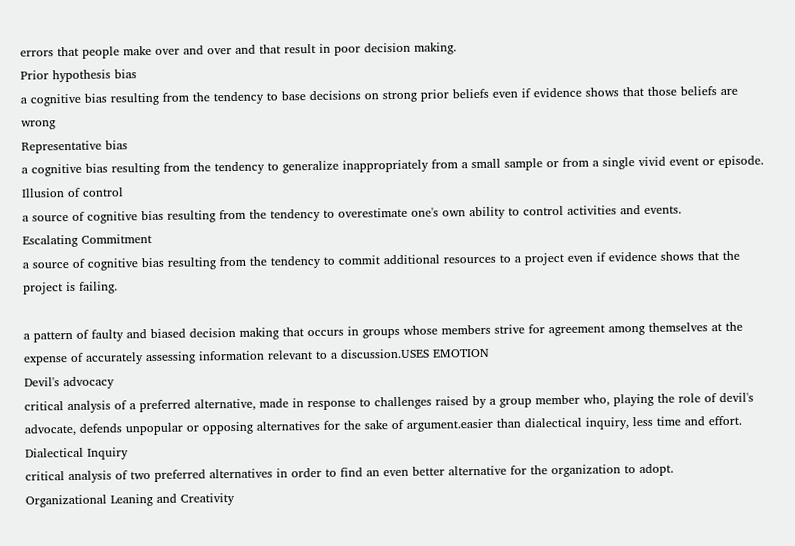errors that people make over and over and that result in poor decision making.
Prior hypothesis bias
a cognitive bias resulting from the tendency to base decisions on strong prior beliefs even if evidence shows that those beliefs are wrong
Representative bias
a cognitive bias resulting from the tendency to generalize inappropriately from a small sample or from a single vivid event or episode.
Illusion of control
a source of cognitive bias resulting from the tendency to overestimate one's own ability to control activities and events.
Escalating Commitment
a source of cognitive bias resulting from the tendency to commit additional resources to a project even if evidence shows that the project is failing.

a pattern of faulty and biased decision making that occurs in groups whose members strive for agreement among themselves at the expense of accurately assessing information relevant to a discussion.USES EMOTION
Devil's advocacy
critical analysis of a preferred alternative, made in response to challenges raised by a group member who, playing the role of devil's advocate, defends unpopular or opposing alternatives for the sake of argument.easier than dialectical inquiry, less time and effort.
Dialectical Inquiry
critical analysis of two preferred alternatives in order to find an even better alternative for the organization to adopt.
Organizational Leaning and Creativity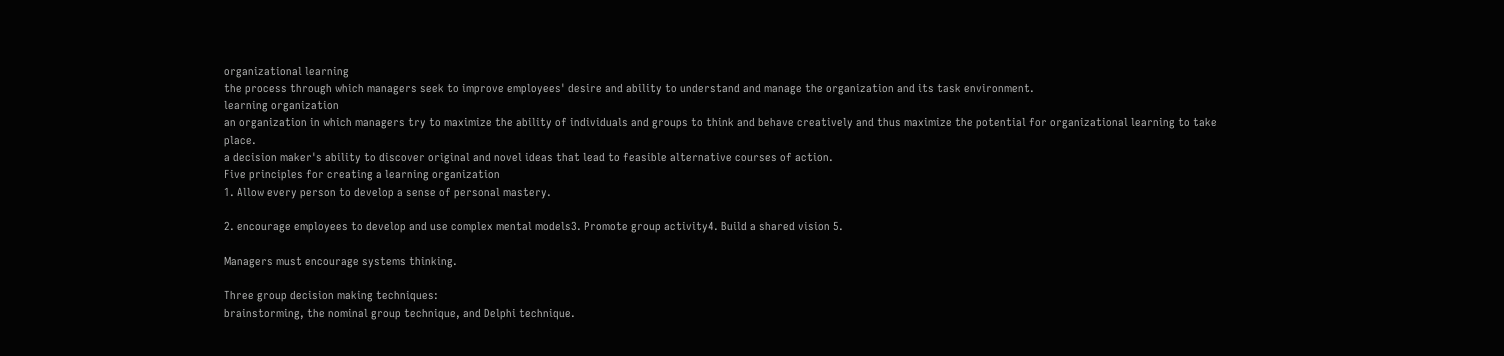organizational learning
the process through which managers seek to improve employees' desire and ability to understand and manage the organization and its task environment.
learning organization
an organization in which managers try to maximize the ability of individuals and groups to think and behave creatively and thus maximize the potential for organizational learning to take place.
a decision maker's ability to discover original and novel ideas that lead to feasible alternative courses of action.
Five principles for creating a learning organization
1. Allow every person to develop a sense of personal mastery.

2. encourage employees to develop and use complex mental models3. Promote group activity4. Build a shared vision 5.

Managers must encourage systems thinking.

Three group decision making techniques:
brainstorming, the nominal group technique, and Delphi technique.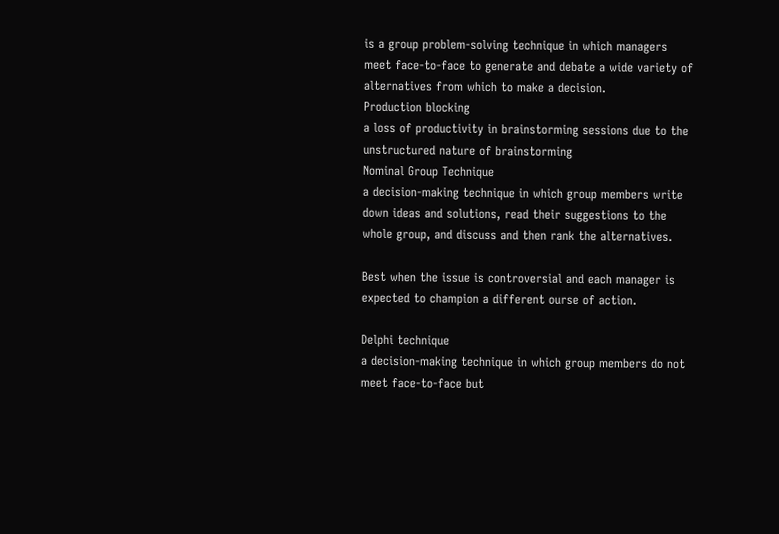is a group problem-solving technique in which managers meet face-to-face to generate and debate a wide variety of alternatives from which to make a decision.
Production blocking
a loss of productivity in brainstorming sessions due to the unstructured nature of brainstorming
Nominal Group Technique
a decision-making technique in which group members write down ideas and solutions, read their suggestions to the whole group, and discuss and then rank the alternatives.

Best when the issue is controversial and each manager is expected to champion a different ourse of action.

Delphi technique
a decision-making technique in which group members do not meet face-to-face but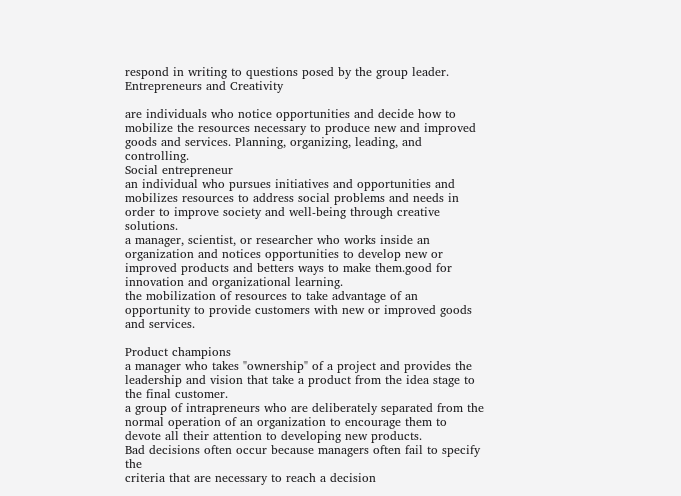respond in writing to questions posed by the group leader.
Entrepreneurs and Creativity

are individuals who notice opportunities and decide how to mobilize the resources necessary to produce new and improved goods and services. Planning, organizing, leading, and controlling.
Social entrepreneur
an individual who pursues initiatives and opportunities and mobilizes resources to address social problems and needs in order to improve society and well-being through creative solutions.
a manager, scientist, or researcher who works inside an organization and notices opportunities to develop new or improved products and betters ways to make them.good for innovation and organizational learning.
the mobilization of resources to take advantage of an opportunity to provide customers with new or improved goods and services.

Product champions
a manager who takes "ownership" of a project and provides the leadership and vision that take a product from the idea stage to the final customer.
a group of intrapreneurs who are deliberately separated from the normal operation of an organization to encourage them to devote all their attention to developing new products.
Bad decisions often occur because managers often fail to specify the
criteria that are necessary to reach a decision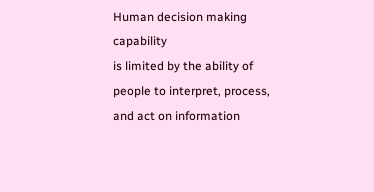Human decision making capability
is limited by the ability of people to interpret, process, and act on information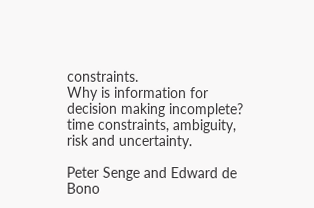constraints.
Why is information for decision making incomplete?
time constraints, ambiguity, risk and uncertainty.

Peter Senge and Edward de Bono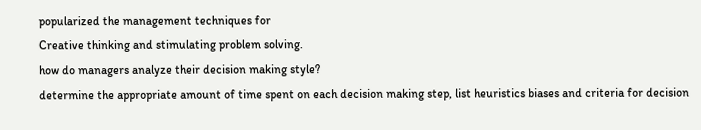popularized the management techniques for
Creative thinking and stimulating problem solving.
how do managers analyze their decision making style?
determine the appropriate amount of time spent on each decision making step, list heuristics biases and criteria for decision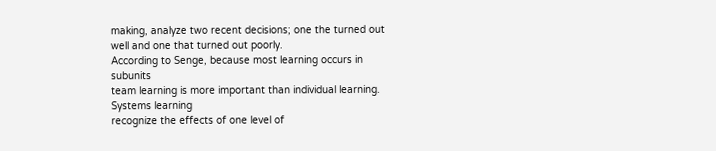making, analyze two recent decisions; one the turned out well and one that turned out poorly.
According to Senge, because most learning occurs in subunits
team learning is more important than individual learning.
Systems learning
recognize the effects of one level of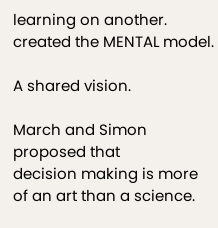learning on another.
created the MENTAL model.

A shared vision.

March and Simon proposed that
decision making is more of an art than a science.